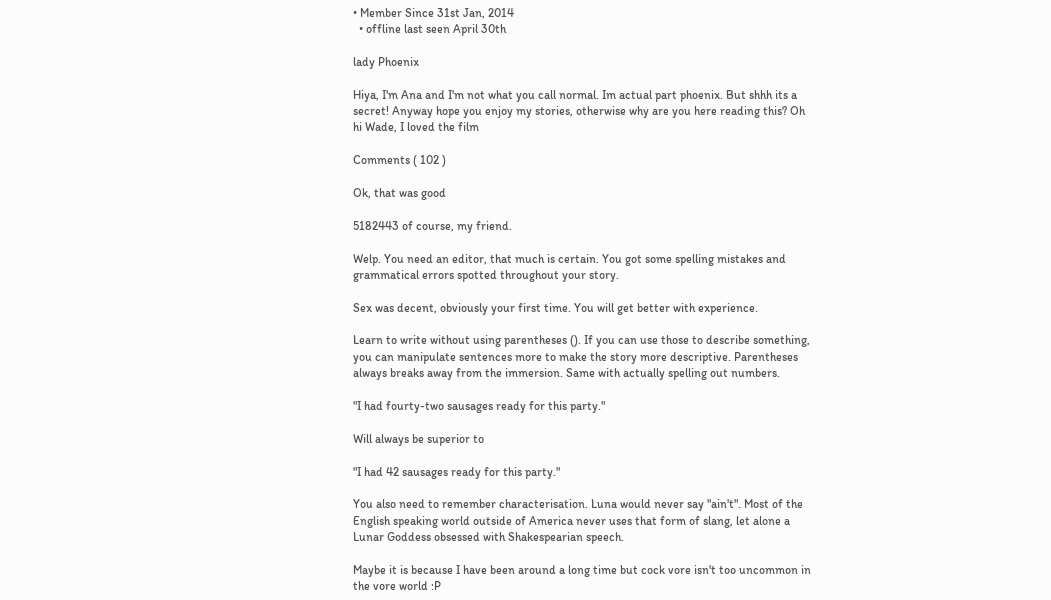• Member Since 31st Jan, 2014
  • offline last seen April 30th

lady Phoenix

Hiya, I'm Ana and I'm not what you call normal. Im actual part phoenix. But shhh its a secret! Anyway hope you enjoy my stories, otherwise why are you here reading this? Oh hi Wade, I loved the film

Comments ( 102 )

Ok, that was good

5182443 of course, my friend.

Welp. You need an editor, that much is certain. You got some spelling mistakes and grammatical errors spotted throughout your story.

Sex was decent, obviously your first time. You will get better with experience.

Learn to write without using parentheses (). If you can use those to describe something, you can manipulate sentences more to make the story more descriptive. Parentheses always breaks away from the immersion. Same with actually spelling out numbers.

"I had fourty-two sausages ready for this party."

Will always be superior to

"I had 42 sausages ready for this party."

You also need to remember characterisation. Luna would never say "ain't". Most of the English speaking world outside of America never uses that form of slang, let alone a Lunar Goddess obsessed with Shakespearian speech.

Maybe it is because I have been around a long time but cock vore isn't too uncommon in the vore world :P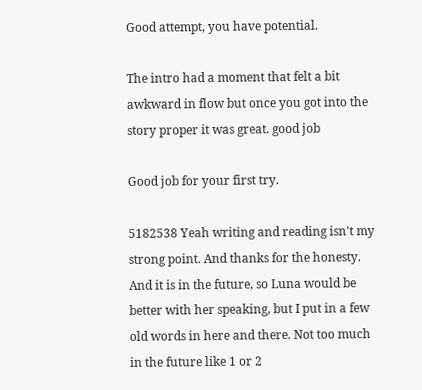Good attempt, you have potential.

The intro had a moment that felt a bit awkward in flow but once you got into the story proper it was great. good job

Good job for your first try.

5182538 Yeah writing and reading isn't my strong point. And thanks for the honesty. And it is in the future, so Luna would be better with her speaking, but I put in a few old words in here and there. Not too much in the future like 1 or 2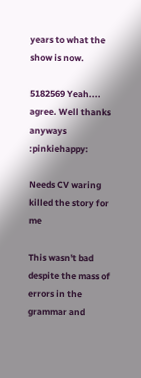years to what the show is now.

5182569 Yeah.... agree. Well thanks anyways :pinkiehappy:

Needs CV waring killed the story for me

This wasn't bad despite the mass of errors in the grammar and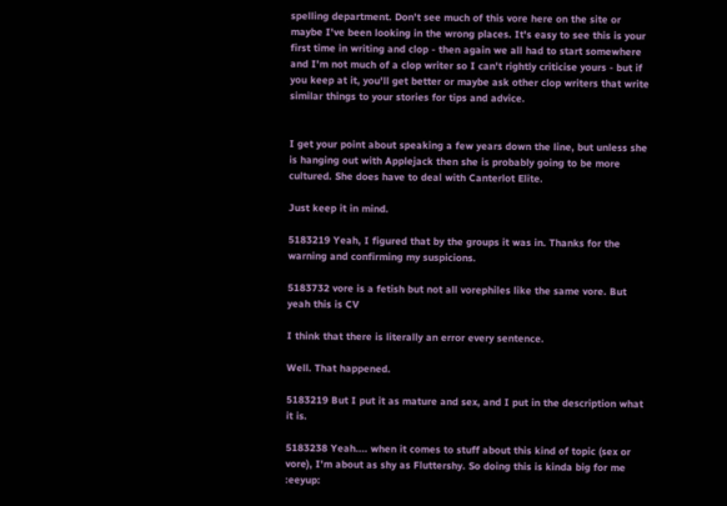spelling department. Don't see much of this vore here on the site or maybe I've been looking in the wrong places. It's easy to see this is your first time in writing and clop - then again we all had to start somewhere and I'm not much of a clop writer so I can't rightly criticise yours - but if you keep at it, you'll get better or maybe ask other clop writers that write similar things to your stories for tips and advice.


I get your point about speaking a few years down the line, but unless she is hanging out with Applejack then she is probably going to be more cultured. She does have to deal with Canterlot Elite.

Just keep it in mind.

5183219 Yeah, I figured that by the groups it was in. Thanks for the warning and confirming my suspicions.

5183732 vore is a fetish but not all vorephiles like the same vore. But yeah this is CV

I think that there is literally an error every sentence.

Well. That happened.

5183219 But I put it as mature and sex, and I put in the description what it is.

5183238 Yeah.... when it comes to stuff about this kind of topic (sex or vore), I'm about as shy as Fluttershy. So doing this is kinda big for me :eeyup: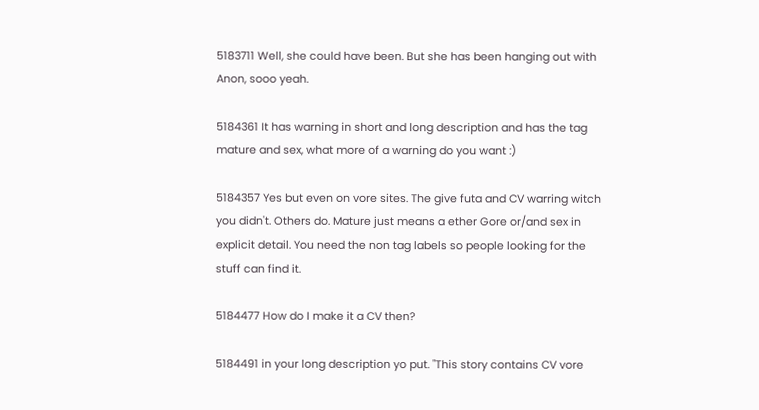5183711 Well, she could have been. But she has been hanging out with Anon, sooo yeah.

5184361 It has warning in short and long description and has the tag mature and sex, what more of a warning do you want :)

5184357 Yes but even on vore sites. The give futa and CV warring witch you didn't. Others do. Mature just means a ether Gore or/and sex in explicit detail. You need the non tag labels so people looking for the stuff can find it.

5184477 How do I make it a CV then?

5184491 in your long description yo put. "This story contains CV vore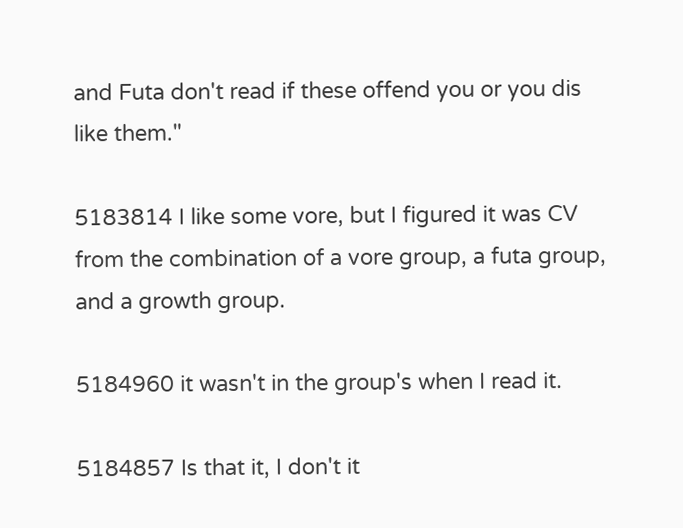and Futa don't read if these offend you or you dis like them."

5183814 I like some vore, but I figured it was CV from the combination of a vore group, a futa group, and a growth group.

5184960 it wasn't in the group's when I read it.

5184857 Is that it, I don't it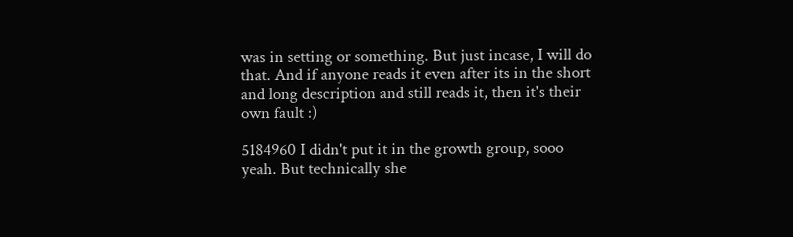was in setting or something. But just incase, I will do that. And if anyone reads it even after its in the short and long description and still reads it, then it's their own fault :)

5184960 I didn't put it in the growth group, sooo yeah. But technically she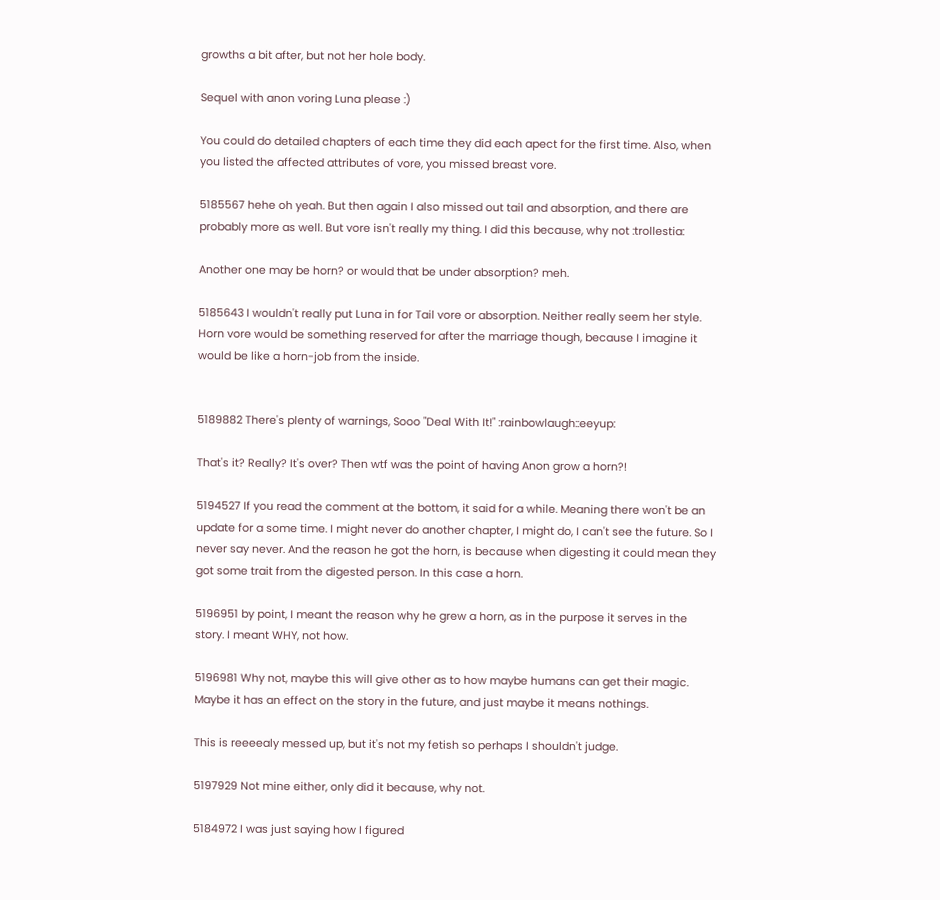growths a bit after, but not her hole body.

Sequel with anon voring Luna please :)

You could do detailed chapters of each time they did each apect for the first time. Also, when you listed the affected attributes of vore, you missed breast vore.

5185567 hehe oh yeah. But then again I also missed out tail and absorption, and there are probably more as well. But vore isn't really my thing. I did this because, why not :trollestia:

Another one may be horn? or would that be under absorption? meh.

5185643 I wouldn't really put Luna in for Tail vore or absorption. Neither really seem her style. Horn vore would be something reserved for after the marriage though, because I imagine it would be like a horn-job from the inside.


5189882 There's plenty of warnings, Sooo "Deal With It!" :rainbowlaugh::eeyup:

That's it? Really? It's over? Then wtf was the point of having Anon grow a horn?!

5194527 If you read the comment at the bottom, it said for a while. Meaning there won't be an update for a some time. I might never do another chapter, I might do, I can't see the future. So I never say never. And the reason he got the horn, is because when digesting it could mean they got some trait from the digested person. In this case a horn.

5196951 by point, I meant the reason why he grew a horn, as in the purpose it serves in the story. I meant WHY, not how.

5196981 Why not, maybe this will give other as to how maybe humans can get their magic. Maybe it has an effect on the story in the future, and just maybe it means nothings.

This is reeeealy messed up, but it's not my fetish so perhaps I shouldn't judge.

5197929 Not mine either, only did it because, why not.

5184972 I was just saying how I figured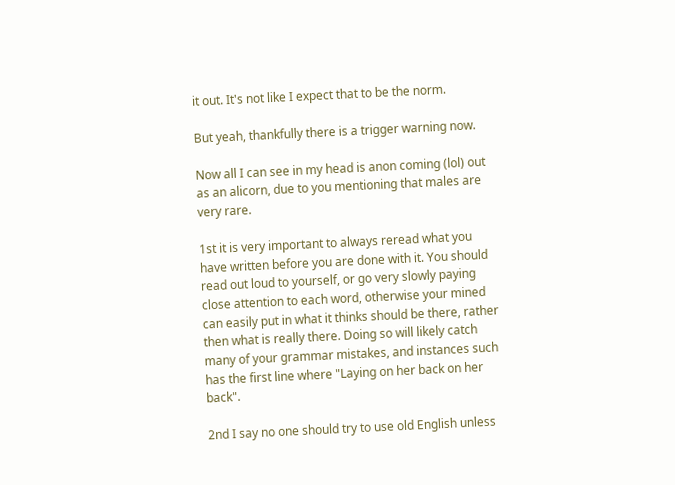it out. It's not like I expect that to be the norm.

But yeah, thankfully there is a trigger warning now.

Now all I can see in my head is anon coming (lol) out as an alicorn, due to you mentioning that males are very rare.

1st it is very important to always reread what you have written before you are done with it. You should read out loud to yourself, or go very slowly paying close attention to each word, otherwise your mined can easily put in what it thinks should be there, rather then what is really there. Doing so will likely catch many of your grammar mistakes, and instances such has the first line where "Laying on her back on her back".

2nd I say no one should try to use old English unless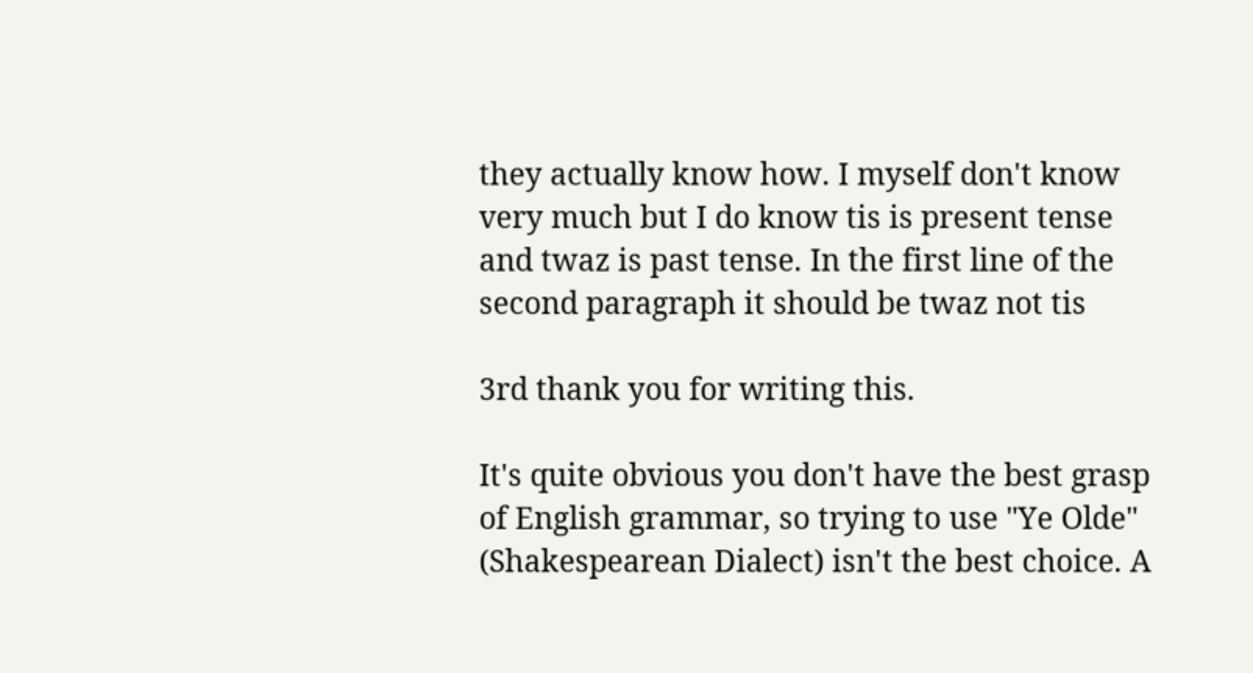they actually know how. I myself don't know very much but I do know tis is present tense and twaz is past tense. In the first line of the second paragraph it should be twaz not tis

3rd thank you for writing this.

It's quite obvious you don't have the best grasp of English grammar, so trying to use "Ye Olde" (Shakespearean Dialect) isn't the best choice. A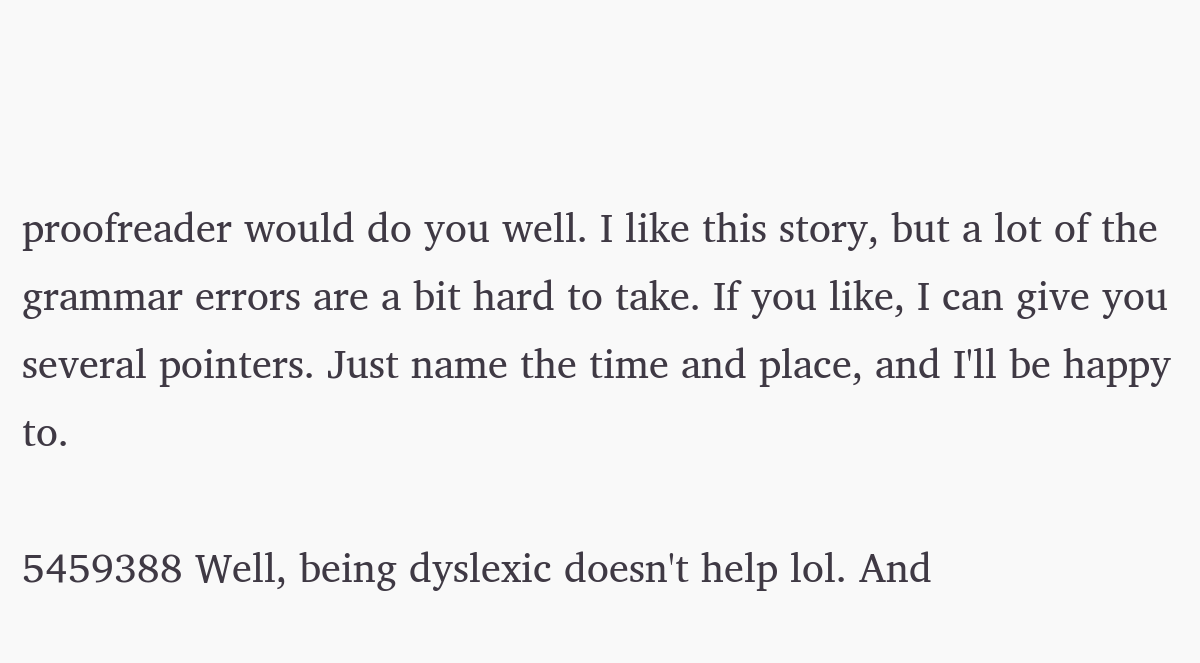proofreader would do you well. I like this story, but a lot of the grammar errors are a bit hard to take. If you like, I can give you several pointers. Just name the time and place, and I'll be happy to.

5459388 Well, being dyslexic doesn't help lol. And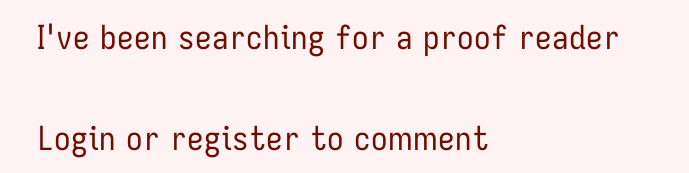I've been searching for a proof reader

Login or register to comment